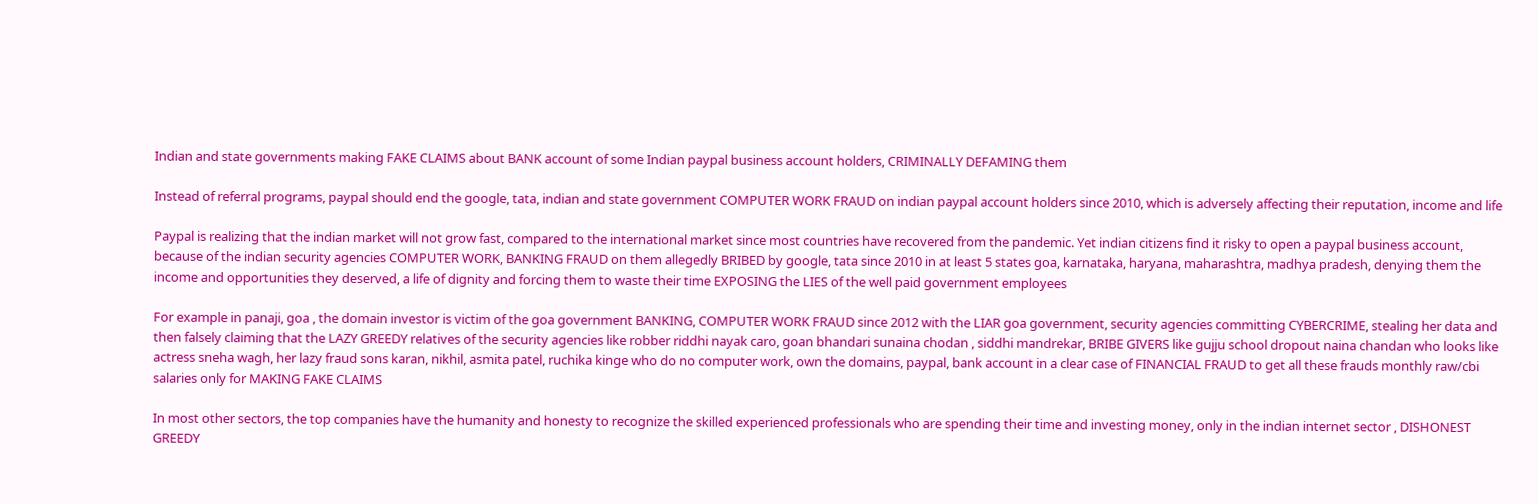Indian and state governments making FAKE CLAIMS about BANK account of some Indian paypal business account holders, CRIMINALLY DEFAMING them

Instead of referral programs, paypal should end the google, tata, indian and state government COMPUTER WORK FRAUD on indian paypal account holders since 2010, which is adversely affecting their reputation, income and life

Paypal is realizing that the indian market will not grow fast, compared to the international market since most countries have recovered from the pandemic. Yet indian citizens find it risky to open a paypal business account, because of the indian security agencies COMPUTER WORK, BANKING FRAUD on them allegedly BRIBED by google, tata since 2010 in at least 5 states goa, karnataka, haryana, maharashtra, madhya pradesh, denying them the income and opportunities they deserved, a life of dignity and forcing them to waste their time EXPOSING the LIES of the well paid government employees

For example in panaji, goa , the domain investor is victim of the goa government BANKING, COMPUTER WORK FRAUD since 2012 with the LIAR goa government, security agencies committing CYBERCRIME, stealing her data and then falsely claiming that the LAZY GREEDY relatives of the security agencies like robber riddhi nayak caro, goan bhandari sunaina chodan , siddhi mandrekar, BRIBE GIVERS like gujju school dropout naina chandan who looks like actress sneha wagh, her lazy fraud sons karan, nikhil, asmita patel, ruchika kinge who do no computer work, own the domains, paypal, bank account in a clear case of FINANCIAL FRAUD to get all these frauds monthly raw/cbi salaries only for MAKING FAKE CLAIMS

In most other sectors, the top companies have the humanity and honesty to recognize the skilled experienced professionals who are spending their time and investing money, only in the indian internet sector , DISHONEST GREEDY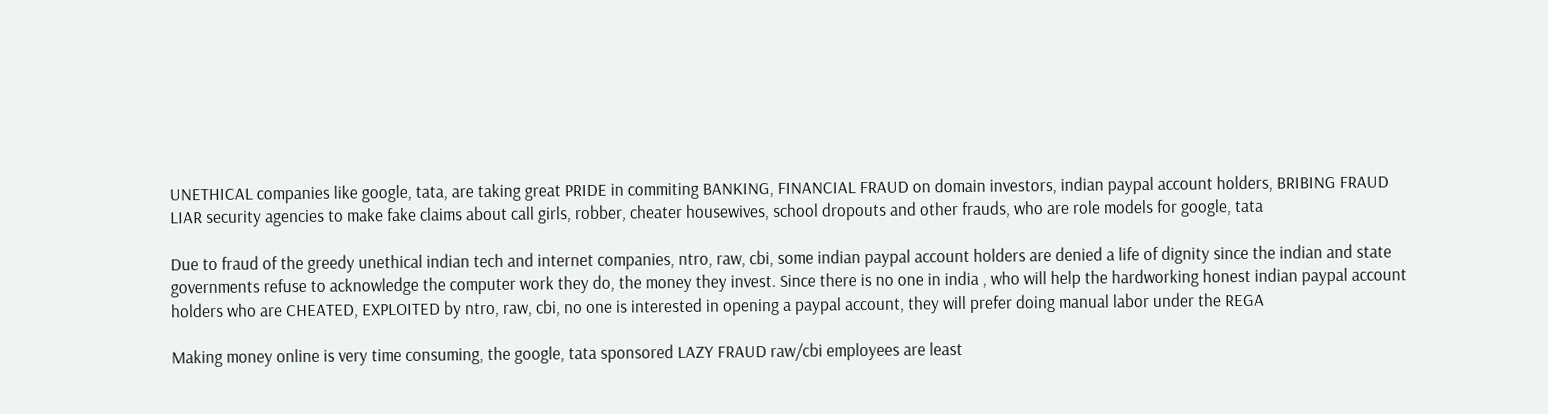UNETHICAL companies like google, tata, are taking great PRIDE in commiting BANKING, FINANCIAL FRAUD on domain investors, indian paypal account holders, BRIBING FRAUD LIAR security agencies to make fake claims about call girls, robber, cheater housewives, school dropouts and other frauds, who are role models for google, tata

Due to fraud of the greedy unethical indian tech and internet companies, ntro, raw, cbi, some indian paypal account holders are denied a life of dignity since the indian and state governments refuse to acknowledge the computer work they do, the money they invest. Since there is no one in india , who will help the hardworking honest indian paypal account holders who are CHEATED, EXPLOITED by ntro, raw, cbi, no one is interested in opening a paypal account, they will prefer doing manual labor under the REGA

Making money online is very time consuming, the google, tata sponsored LAZY FRAUD raw/cbi employees are least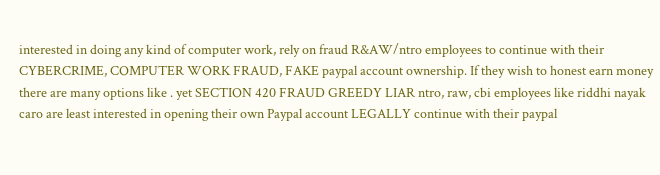interested in doing any kind of computer work, rely on fraud R&AW/ntro employees to continue with their CYBERCRIME, COMPUTER WORK FRAUD, FAKE paypal account ownership. If they wish to honest earn money there are many options like . yet SECTION 420 FRAUD GREEDY LIAR ntro, raw, cbi employees like riddhi nayak caro are least interested in opening their own Paypal account LEGALLY continue with their paypal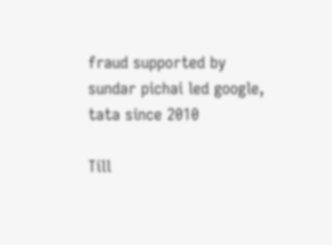fraud supported by sundar pichai led google, tata since 2010

Till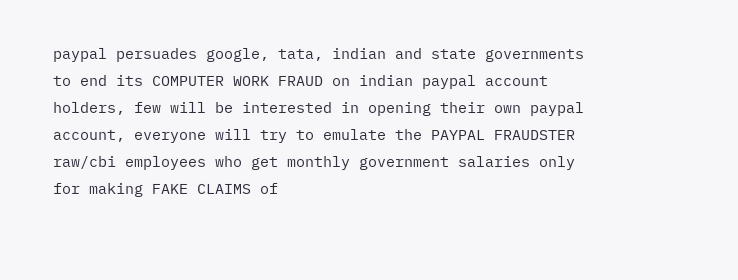paypal persuades google, tata, indian and state governments to end its COMPUTER WORK FRAUD on indian paypal account holders, few will be interested in opening their own paypal account, everyone will try to emulate the PAYPAL FRAUDSTER raw/cbi employees who get monthly government salaries only for making FAKE CLAIMS of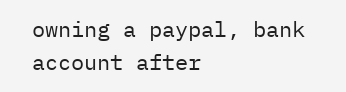owning a paypal, bank account after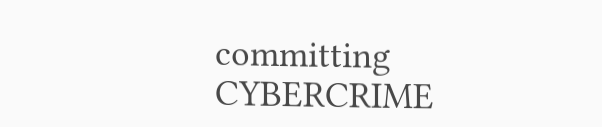committing CYBERCRIME